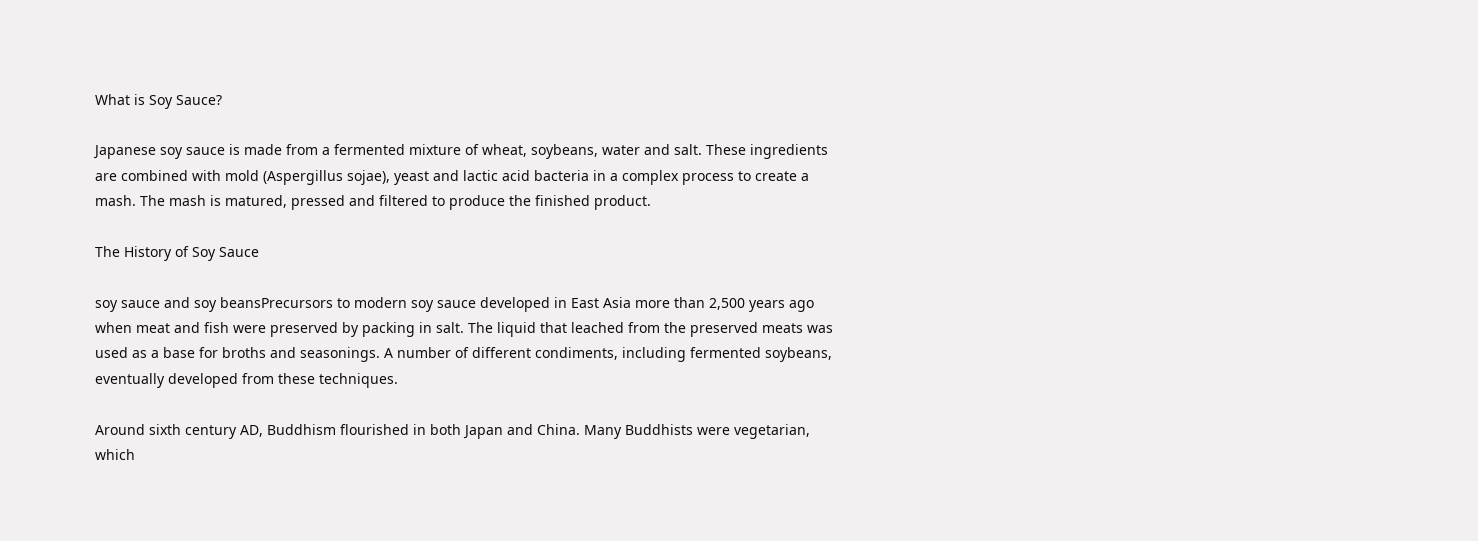What is Soy Sauce?

Japanese soy sauce is made from a fermented mixture of wheat, soybeans, water and salt. These ingredients are combined with mold (Aspergillus sojae), yeast and lactic acid bacteria in a complex process to create a mash. The mash is matured, pressed and filtered to produce the finished product.

The History of Soy Sauce

soy sauce and soy beansPrecursors to modern soy sauce developed in East Asia more than 2,500 years ago when meat and fish were preserved by packing in salt. The liquid that leached from the preserved meats was used as a base for broths and seasonings. A number of different condiments, including fermented soybeans, eventually developed from these techniques.

Around sixth century AD, Buddhism flourished in both Japan and China. Many Buddhists were vegetarian, which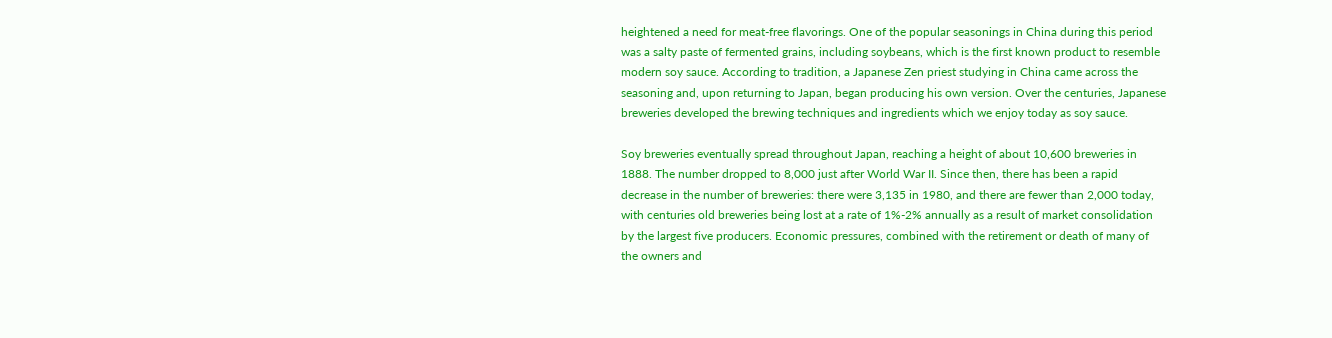heightened a need for meat-free flavorings. One of the popular seasonings in China during this period was a salty paste of fermented grains, including soybeans, which is the first known product to resemble modern soy sauce. According to tradition, a Japanese Zen priest studying in China came across the seasoning and, upon returning to Japan, began producing his own version. Over the centuries, Japanese breweries developed the brewing techniques and ingredients which we enjoy today as soy sauce.

Soy breweries eventually spread throughout Japan, reaching a height of about 10,600 breweries in 1888. The number dropped to 8,000 just after World War II. Since then, there has been a rapid decrease in the number of breweries: there were 3,135 in 1980, and there are fewer than 2,000 today, with centuries old breweries being lost at a rate of 1%-2% annually as a result of market consolidation by the largest five producers. Economic pressures, combined with the retirement or death of many of the owners and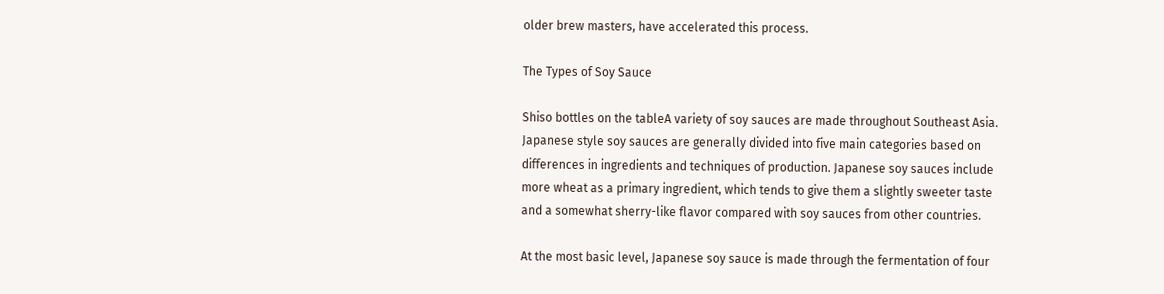older brew masters, have accelerated this process.

The Types of Soy Sauce

Shiso bottles on the tableA variety of soy sauces are made throughout Southeast Asia. Japanese style soy sauces are generally divided into five main categories based on differences in ingredients and techniques of production. Japanese soy sauces include more wheat as a primary ingredient, which tends to give them a slightly sweeter taste and a somewhat sherry-like flavor compared with soy sauces from other countries.

At the most basic level, Japanese soy sauce is made through the fermentation of four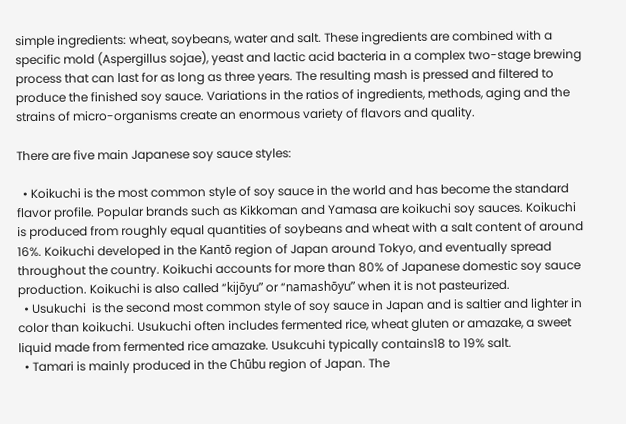simple ingredients: wheat, soybeans, water and salt. These ingredients are combined with a specific mold (Aspergillus sojae), yeast and lactic acid bacteria in a complex two-stage brewing process that can last for as long as three years. The resulting mash is pressed and filtered to produce the finished soy sauce. Variations in the ratios of ingredients, methods, aging and the strains of micro-organisms create an enormous variety of flavors and quality.

There are five main Japanese soy sauce styles:

  • Koikuchi is the most common style of soy sauce in the world and has become the standard flavor profile. Popular brands such as Kikkoman and Yamasa are koikuchi soy sauces. Koikuchi is produced from roughly equal quantities of soybeans and wheat with a salt content of around 16%. Koikuchi developed in the Kantō region of Japan around Tokyo, and eventually spread throughout the country. Koikuchi accounts for more than 80% of Japanese domestic soy sauce production. Koikuchi is also called “kijōyu” or “namashōyu” when it is not pasteurized.
  • Usukuchi  is the second most common style of soy sauce in Japan and is saltier and lighter in color than koikuchi. Usukuchi often includes fermented rice, wheat gluten or amazake, a sweet liquid made from fermented rice amazake. Usukcuhi typically contains18 to 19% salt.
  • Tamari is mainly produced in the Chūbu region of Japan. The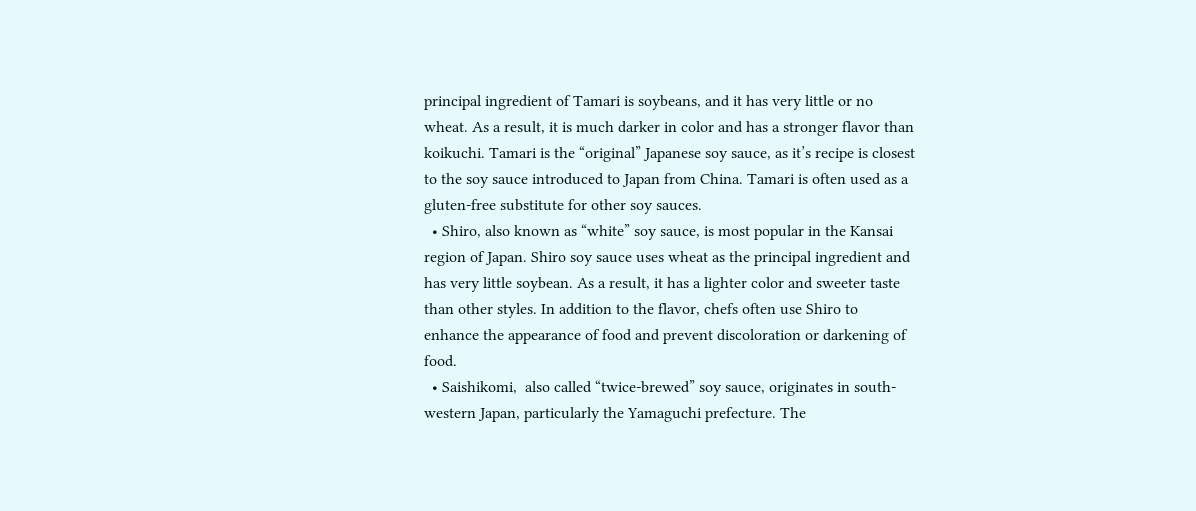principal ingredient of Tamari is soybeans, and it has very little or no wheat. As a result, it is much darker in color and has a stronger flavor than koikuchi. Tamari is the “original” Japanese soy sauce, as it’s recipe is closest to the soy sauce introduced to Japan from China. Tamari is often used as a gluten-free substitute for other soy sauces.
  • Shiro, also known as “white” soy sauce, is most popular in the Kansai region of Japan. Shiro soy sauce uses wheat as the principal ingredient and has very little soybean. As a result, it has a lighter color and sweeter taste than other styles. In addition to the flavor, chefs often use Shiro to enhance the appearance of food and prevent discoloration or darkening of food.
  • Saishikomi,  also called “twice-brewed” soy sauce, originates in south-western Japan, particularly the Yamaguchi prefecture. The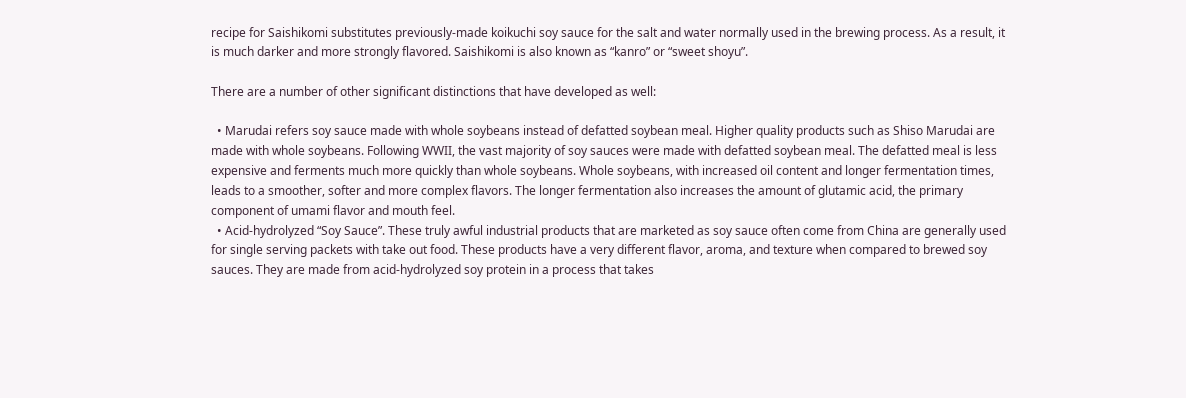recipe for Saishikomi substitutes previously-made koikuchi soy sauce for the salt and water normally used in the brewing process. As a result, it is much darker and more strongly flavored. Saishikomi is also known as “kanro” or “sweet shoyu”.

There are a number of other significant distinctions that have developed as well:

  • Marudai refers soy sauce made with whole soybeans instead of defatted soybean meal. Higher quality products such as Shiso Marudai are made with whole soybeans. Following WWII, the vast majority of soy sauces were made with defatted soybean meal. The defatted meal is less expensive and ferments much more quickly than whole soybeans. Whole soybeans, with increased oil content and longer fermentation times, leads to a smoother, softer and more complex flavors. The longer fermentation also increases the amount of glutamic acid, the primary component of umami flavor and mouth feel.
  • Acid-hydrolyzed “Soy Sauce”. These truly awful industrial products that are marketed as soy sauce often come from China are generally used for single serving packets with take out food. These products have a very different flavor, aroma, and texture when compared to brewed soy sauces. They are made from acid-hydrolyzed soy protein in a process that takes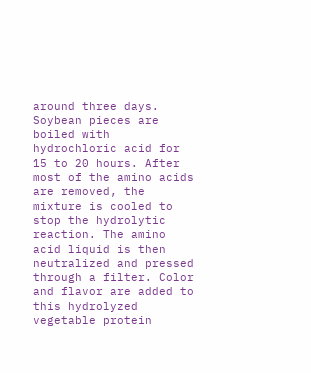around three days. Soybean pieces are boiled with hydrochloric acid for 15 to 20 hours. After most of the amino acids are removed, the mixture is cooled to stop the hydrolytic reaction. The amino acid liquid is then neutralized and pressed through a filter. Color and flavor are added to this hydrolyzed vegetable protein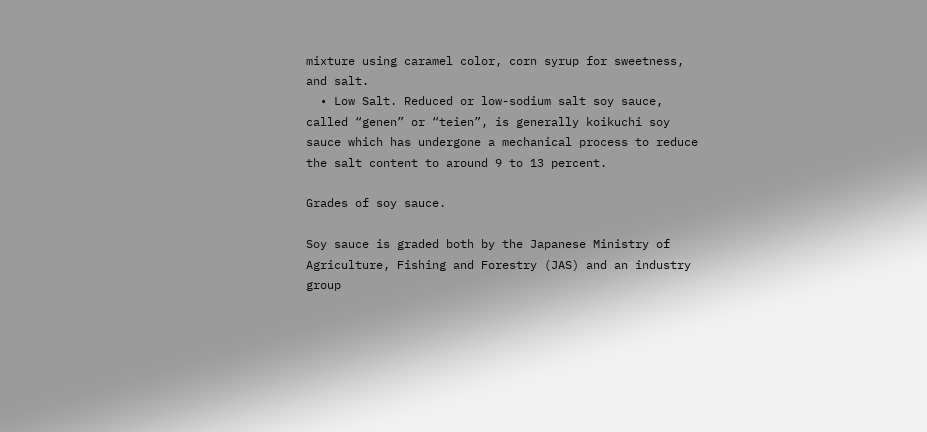mixture using caramel color, corn syrup for sweetness, and salt.
  • Low Salt. Reduced or low-sodium salt soy sauce, called “genen” or “teien”, is generally koikuchi soy sauce which has undergone a mechanical process to reduce the salt content to around 9 to 13 percent.

Grades of soy sauce.

Soy sauce is graded both by the Japanese Ministry of Agriculture, Fishing and Forestry (JAS) and an industry group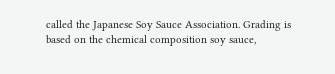called the Japanese Soy Sauce Association. Grading is based on the chemical composition soy sauce,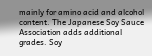mainly for amino acid and alcohol content. The Japanese Soy Sauce Association adds additional grades. Soy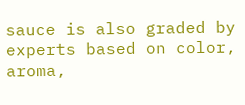sauce is also graded by experts based on color, aroma,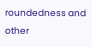roundedness and other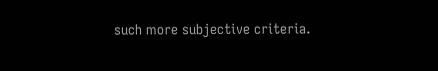such more subjective criteria.